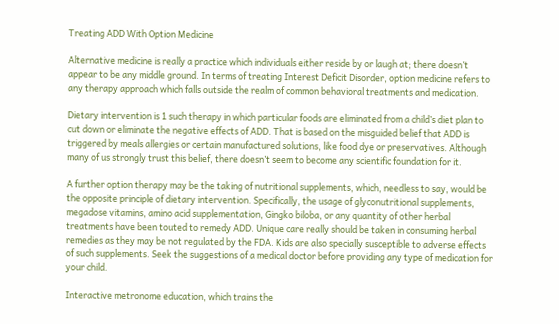Treating ADD With Option Medicine

Alternative medicine is really a practice which individuals either reside by or laugh at; there doesn’t appear to be any middle ground. In terms of treating Interest Deficit Disorder, option medicine refers to any therapy approach which falls outside the realm of common behavioral treatments and medication.

Dietary intervention is 1 such therapy in which particular foods are eliminated from a child’s diet plan to cut down or eliminate the negative effects of ADD. That is based on the misguided belief that ADD is triggered by meals allergies or certain manufactured solutions, like food dye or preservatives. Although many of us strongly trust this belief, there doesn’t seem to become any scientific foundation for it.

A further option therapy may be the taking of nutritional supplements, which, needless to say, would be the opposite principle of dietary intervention. Specifically, the usage of glyconutritional supplements, megadose vitamins, amino acid supplementation, Gingko biloba, or any quantity of other herbal treatments have been touted to remedy ADD. Unique care really should be taken in consuming herbal remedies as they may be not regulated by the FDA. Kids are also specially susceptible to adverse effects of such supplements. Seek the suggestions of a medical doctor before providing any type of medication for your child.

Interactive metronome education, which trains the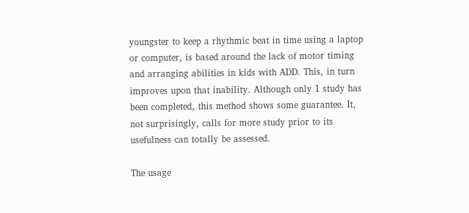youngster to keep a rhythmic beat in time using a laptop or computer, is based around the lack of motor timing and arranging abilities in kids with ADD. This, in turn improves upon that inability. Although only 1 study has been completed, this method shows some guarantee. It, not surprisingly, calls for more study prior to its usefulness can totally be assessed.

The usage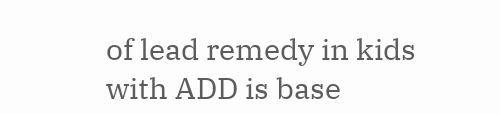of lead remedy in kids with ADD is base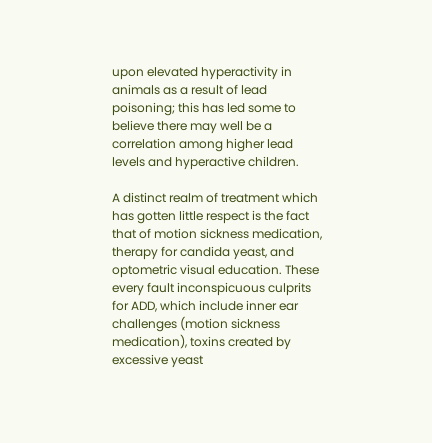upon elevated hyperactivity in animals as a result of lead poisoning; this has led some to believe there may well be a correlation among higher lead levels and hyperactive children.

A distinct realm of treatment which has gotten little respect is the fact that of motion sickness medication, therapy for candida yeast, and optometric visual education. These every fault inconspicuous culprits for ADD, which include inner ear challenges (motion sickness medication), toxins created by excessive yeast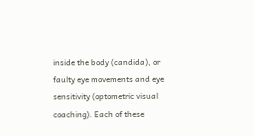inside the body (candida), or faulty eye movements and eye sensitivity (optometric visual coaching). Each of these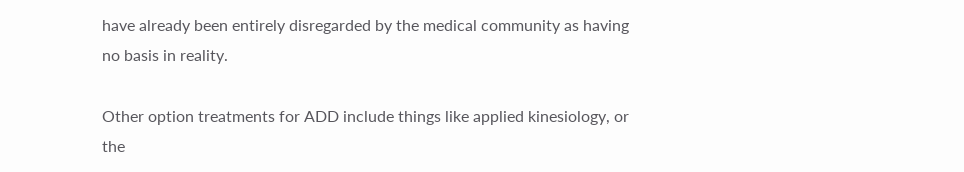have already been entirely disregarded by the medical community as having no basis in reality.

Other option treatments for ADD include things like applied kinesiology, or the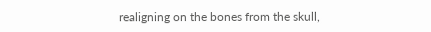realigning on the bones from the skull,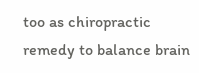too as chiropractic remedy to balance brain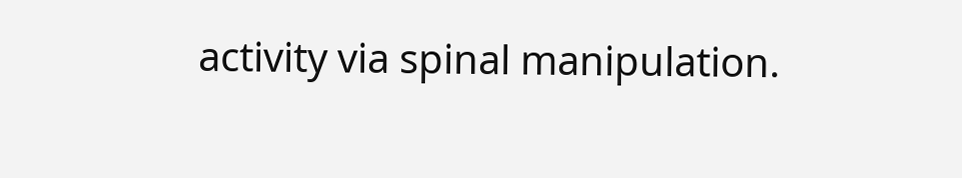activity via spinal manipulation.